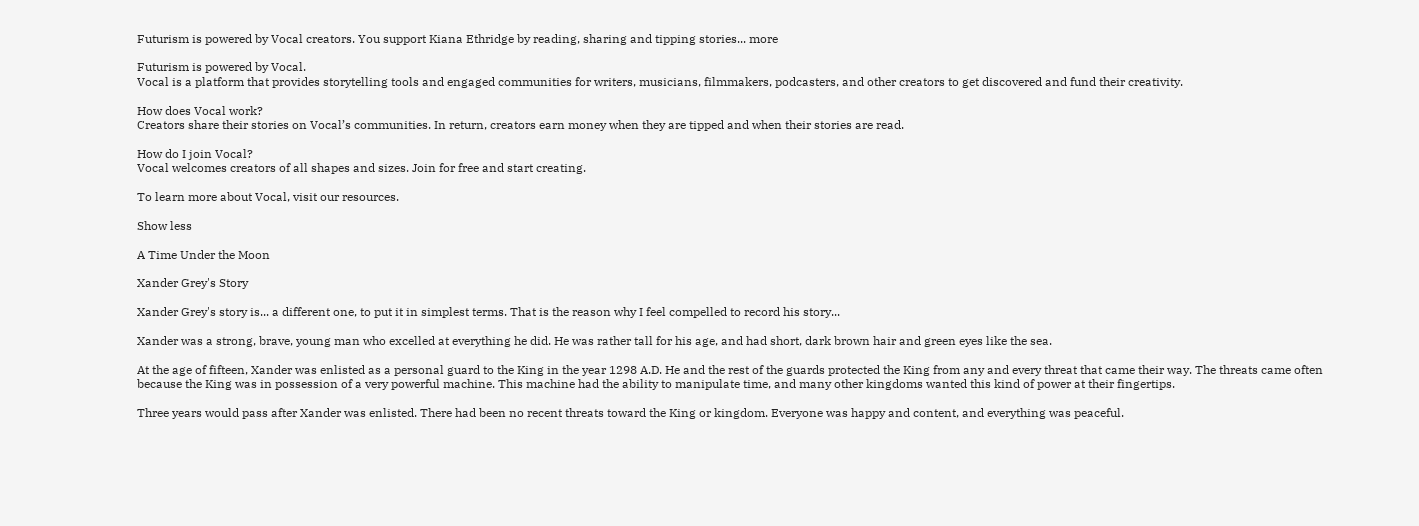Futurism is powered by Vocal creators. You support Kiana Ethridge by reading, sharing and tipping stories... more

Futurism is powered by Vocal.
Vocal is a platform that provides storytelling tools and engaged communities for writers, musicians, filmmakers, podcasters, and other creators to get discovered and fund their creativity.

How does Vocal work?
Creators share their stories on Vocal’s communities. In return, creators earn money when they are tipped and when their stories are read.

How do I join Vocal?
Vocal welcomes creators of all shapes and sizes. Join for free and start creating.

To learn more about Vocal, visit our resources.

Show less

A Time Under the Moon

Xander Grey's Story

Xander Grey's story is... a different one, to put it in simplest terms. That is the reason why I feel compelled to record his story...

Xander was a strong, brave, young man who excelled at everything he did. He was rather tall for his age, and had short, dark brown hair and green eyes like the sea.

At the age of fifteen, Xander was enlisted as a personal guard to the King in the year 1298 A.D. He and the rest of the guards protected the King from any and every threat that came their way. The threats came often because the King was in possession of a very powerful machine. This machine had the ability to manipulate time, and many other kingdoms wanted this kind of power at their fingertips.

Three years would pass after Xander was enlisted. There had been no recent threats toward the King or kingdom. Everyone was happy and content, and everything was peaceful.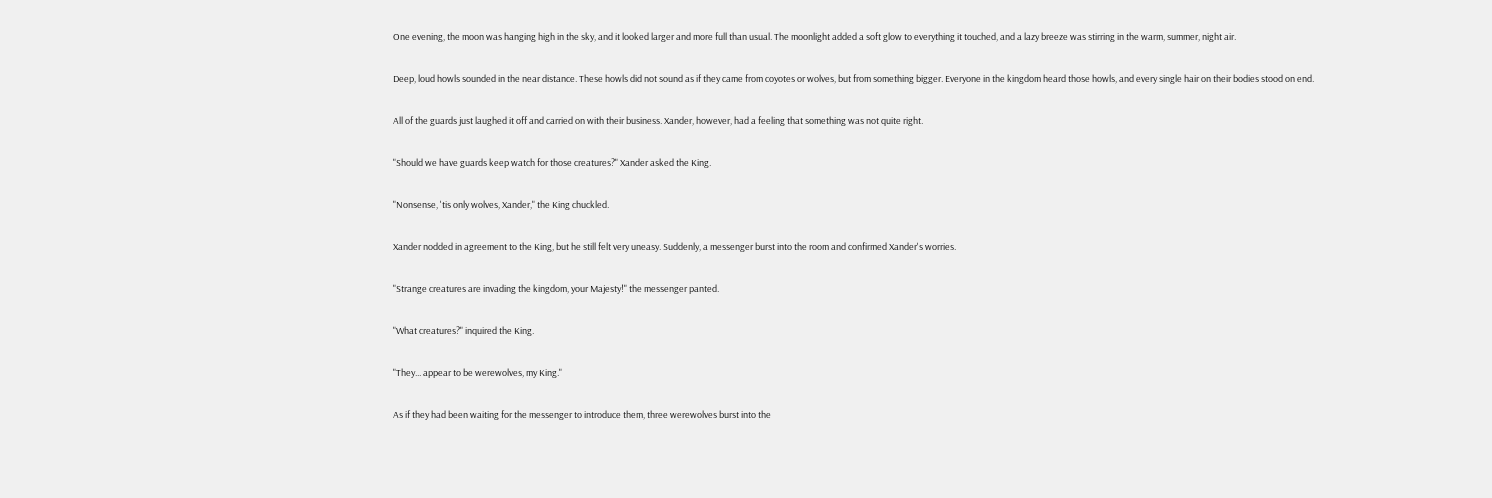One evening, the moon was hanging high in the sky, and it looked larger and more full than usual. The moonlight added a soft glow to everything it touched, and a lazy breeze was stirring in the warm, summer, night air.

Deep, loud howls sounded in the near distance. These howls did not sound as if they came from coyotes or wolves, but from something bigger. Everyone in the kingdom heard those howls, and every single hair on their bodies stood on end.

All of the guards just laughed it off and carried on with their business. Xander, however, had a feeling that something was not quite right.

"Should we have guards keep watch for those creatures?" Xander asked the King.

"Nonsense, 'tis only wolves, Xander," the King chuckled.

Xander nodded in agreement to the King, but he still felt very uneasy. Suddenly, a messenger burst into the room and confirmed Xander's worries.

"Strange creatures are invading the kingdom, your Majesty!" the messenger panted.

"What creatures?" inquired the King.

"They... appear to be werewolves, my King."

As if they had been waiting for the messenger to introduce them, three werewolves burst into the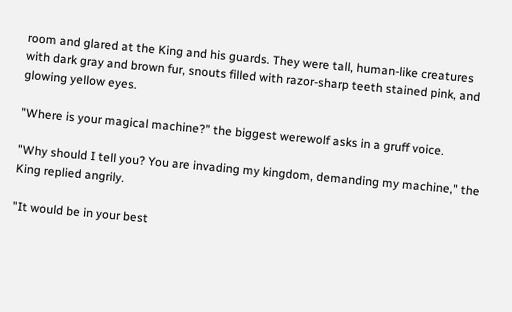room and glared at the King and his guards. They were tall, human-like creatures with dark gray and brown fur, snouts filled with razor-sharp teeth stained pink, and glowing yellow eyes.

"Where is your magical machine?" the biggest werewolf asks in a gruff voice.

"Why should I tell you? You are invading my kingdom, demanding my machine," the King replied angrily.

"It would be in your best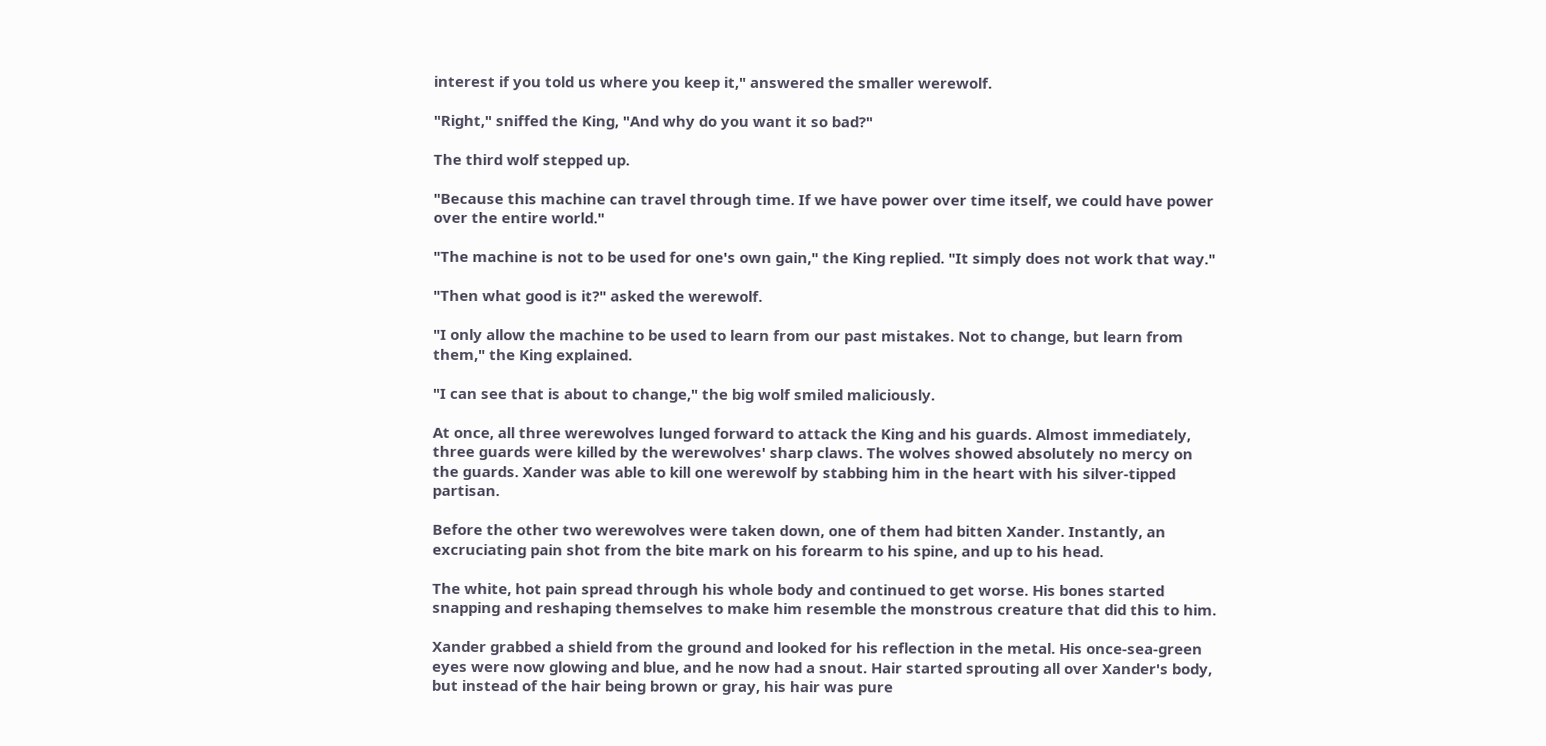interest if you told us where you keep it," answered the smaller werewolf.

"Right," sniffed the King, "And why do you want it so bad?"

The third wolf stepped up.

"Because this machine can travel through time. If we have power over time itself, we could have power over the entire world."

"The machine is not to be used for one's own gain," the King replied. "It simply does not work that way."

"Then what good is it?" asked the werewolf.

"I only allow the machine to be used to learn from our past mistakes. Not to change, but learn from them," the King explained.

"I can see that is about to change," the big wolf smiled maliciously.

At once, all three werewolves lunged forward to attack the King and his guards. Almost immediately, three guards were killed by the werewolves' sharp claws. The wolves showed absolutely no mercy on the guards. Xander was able to kill one werewolf by stabbing him in the heart with his silver-tipped partisan.

Before the other two werewolves were taken down, one of them had bitten Xander. Instantly, an excruciating pain shot from the bite mark on his forearm to his spine, and up to his head.

The white, hot pain spread through his whole body and continued to get worse. His bones started snapping and reshaping themselves to make him resemble the monstrous creature that did this to him.

Xander grabbed a shield from the ground and looked for his reflection in the metal. His once-sea-green eyes were now glowing and blue, and he now had a snout. Hair started sprouting all over Xander's body, but instead of the hair being brown or gray, his hair was pure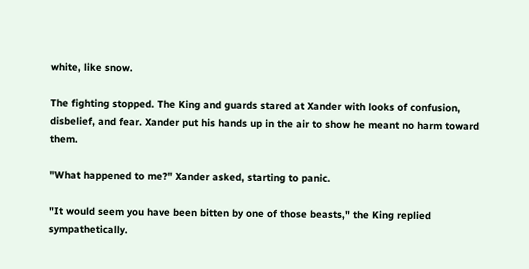white, like snow.

The fighting stopped. The King and guards stared at Xander with looks of confusion, disbelief, and fear. Xander put his hands up in the air to show he meant no harm toward them.

"What happened to me?" Xander asked, starting to panic.

"It would seem you have been bitten by one of those beasts," the King replied sympathetically.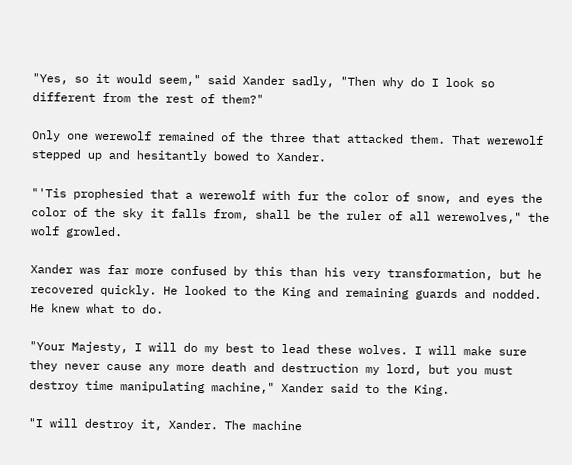"Yes, so it would seem," said Xander sadly, "Then why do I look so different from the rest of them?"

Only one werewolf remained of the three that attacked them. That werewolf stepped up and hesitantly bowed to Xander.

"'Tis prophesied that a werewolf with fur the color of snow, and eyes the color of the sky it falls from, shall be the ruler of all werewolves," the wolf growled.

Xander was far more confused by this than his very transformation, but he recovered quickly. He looked to the King and remaining guards and nodded. He knew what to do.

"Your Majesty, I will do my best to lead these wolves. I will make sure they never cause any more death and destruction my lord, but you must destroy time manipulating machine," Xander said to the King.

"I will destroy it, Xander. The machine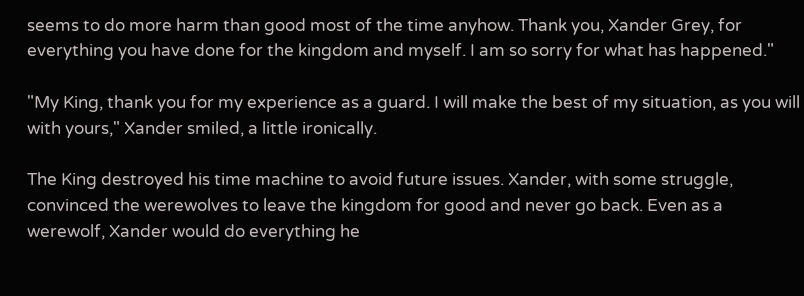seems to do more harm than good most of the time anyhow. Thank you, Xander Grey, for everything you have done for the kingdom and myself. I am so sorry for what has happened."

"My King, thank you for my experience as a guard. I will make the best of my situation, as you will with yours," Xander smiled, a little ironically.

The King destroyed his time machine to avoid future issues. Xander, with some struggle, convinced the werewolves to leave the kingdom for good and never go back. Even as a werewolf, Xander would do everything he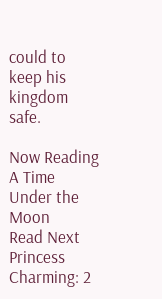could to keep his kingdom safe.

Now Reading
A Time Under the Moon
Read Next
Princess Charming: 2